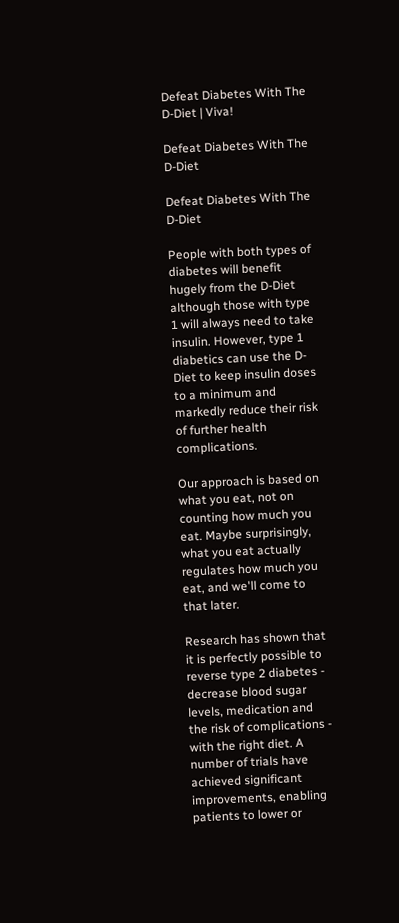Defeat Diabetes With The D-Diet | Viva!

Defeat Diabetes With The D-Diet

Defeat Diabetes With The D-Diet

People with both types of diabetes will benefit hugely from the D-Diet although those with type 1 will always need to take insulin. However, type 1 diabetics can use the D-Diet to keep insulin doses to a minimum and markedly reduce their risk of further health complications.

Our approach is based on what you eat, not on counting how much you eat. Maybe surprisingly, what you eat actually regulates how much you eat, and we'll come to that later.

Research has shown that it is perfectly possible to reverse type 2 diabetes - decrease blood sugar levels, medication and the risk of complications - with the right diet. A number of trials have achieved significant improvements, enabling patients to lower or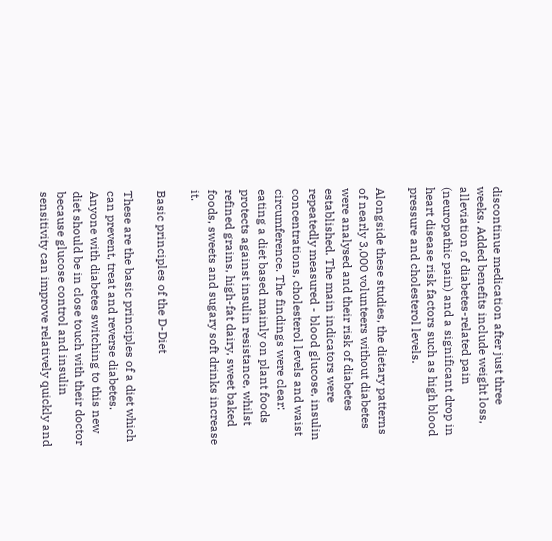discontinue medication after just three weeks. Added benefits include weight loss, alleviation of diabetes-related pain (neuropathic pain) and a significant drop in heart disease risk factors such as high blood pressure and cholesterol levels.

Alongside these studies, the dietary patterns of nearly 3,000 volunteers without diabetes were analysed and their risk of diabetes established. The main indicators were repeatedly measured - blood glucose, insulin concentrations, cholesterol levels and waist circumference. The findings were clear: eating a diet based mainly on plant foods protects against insulin resistance, whilst refined grains, high-fat dairy, sweet baked foods, sweets and sugary soft drinks increase it.

Basic principles of the D-Diet

These are the basic principles of a diet which can prevent, treat and reverse diabetes. Anyone with diabetes switching to this new diet should be in close touch with their doctor because glucose control and insulin sensitivity can improve relatively quickly and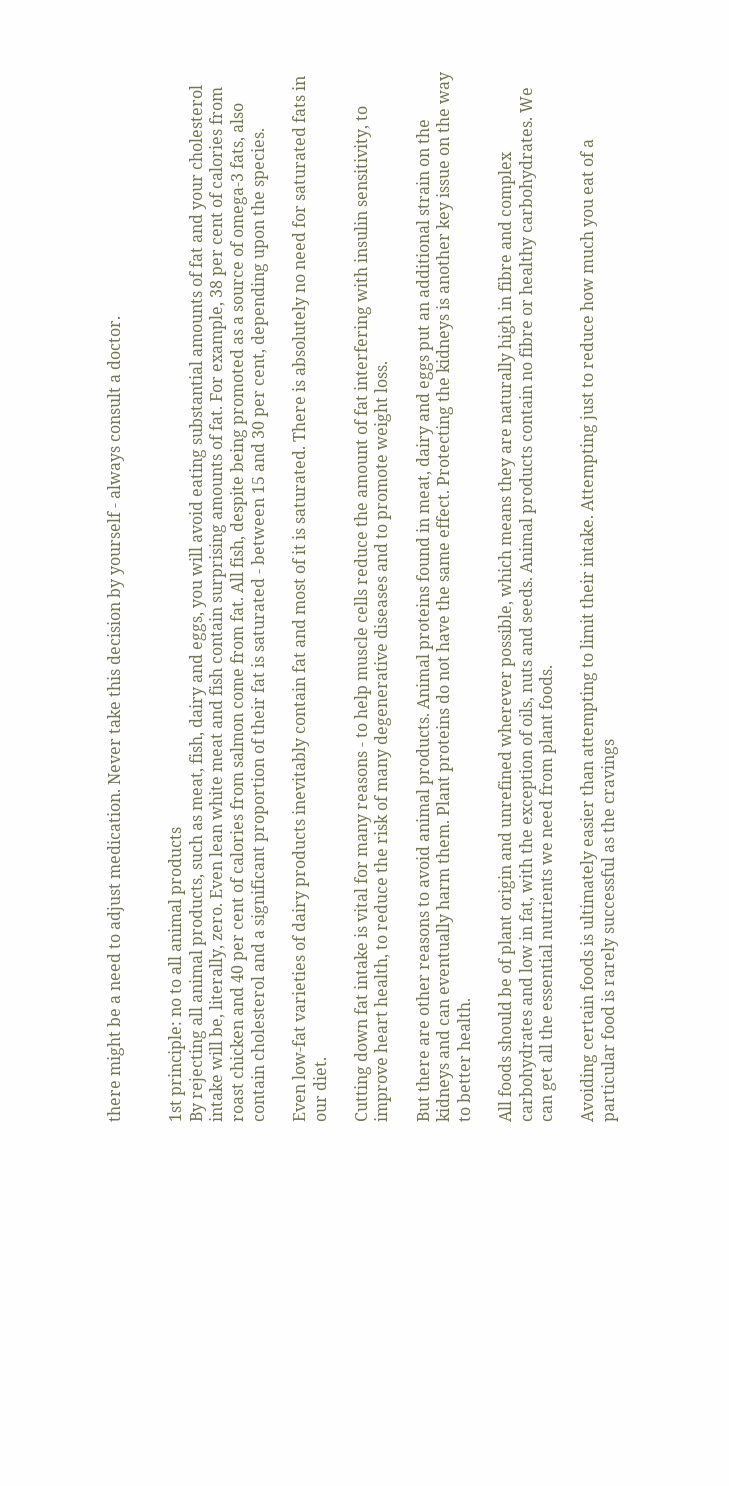there might be a need to adjust medication. Never take this decision by yourself - always consult a doctor.


1st principle: no to all animal products
By rejecting all animal products, such as meat, fish, dairy and eggs, you will avoid eating substantial amounts of fat and your cholesterol intake will be, literally, zero. Even lean white meat and fish contain surprising amounts of fat. For example, 38 per cent of calories from roast chicken and 40 per cent of calories from salmon come from fat. All fish, despite being promoted as a source of omega-3 fats, also contain cholesterol and a significant proportion of their fat is saturated - between 15 and 30 per cent, depending upon the species.

Even low-fat varieties of dairy products inevitably contain fat and most of it is saturated. There is absolutely no need for saturated fats in our diet.

Cutting down fat intake is vital for many reasons - to help muscle cells reduce the amount of fat interfering with insulin sensitivity, to improve heart health, to reduce the risk of many degenerative diseases and to promote weight loss.

But there are other reasons to avoid animal products. Animal proteins found in meat, dairy and eggs put an additional strain on the kidneys and can eventually harm them. Plant proteins do not have the same effect. Protecting the kidneys is another key issue on the way to better health.

All foods should be of plant origin and unrefined wherever possible, which means they are naturally high in fibre and complex carbohydrates and low in fat, with the exception of oils, nuts and seeds. Animal products contain no fibre or healthy carbohydrates. We can get all the essential nutrients we need from plant foods.

Avoiding certain foods is ultimately easier than attempting to limit their intake. Attempting just to reduce how much you eat of a particular food is rarely successful as the cravings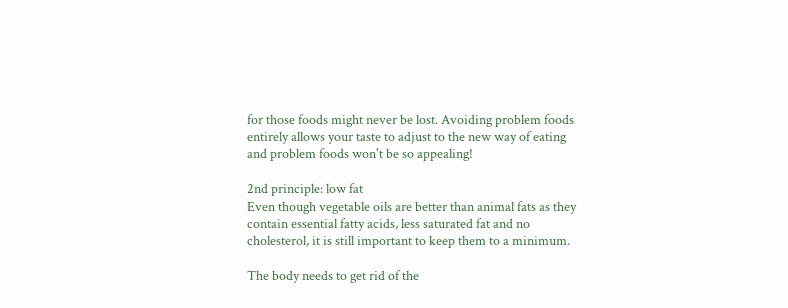for those foods might never be lost. Avoiding problem foods entirely allows your taste to adjust to the new way of eating and problem foods won't be so appealing!

2nd principle: low fat
Even though vegetable oils are better than animal fats as they contain essential fatty acids, less saturated fat and no cholesterol, it is still important to keep them to a minimum.

The body needs to get rid of the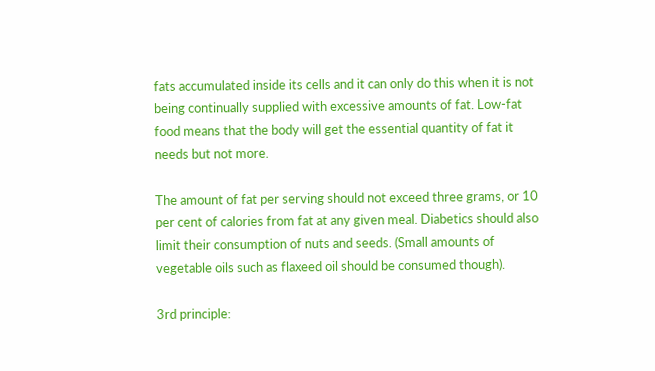fats accumulated inside its cells and it can only do this when it is not being continually supplied with excessive amounts of fat. Low-fat food means that the body will get the essential quantity of fat it needs but not more.

The amount of fat per serving should not exceed three grams, or 10 per cent of calories from fat at any given meal. Diabetics should also limit their consumption of nuts and seeds. (Small amounts of vegetable oils such as flaxeed oil should be consumed though).

3rd principle: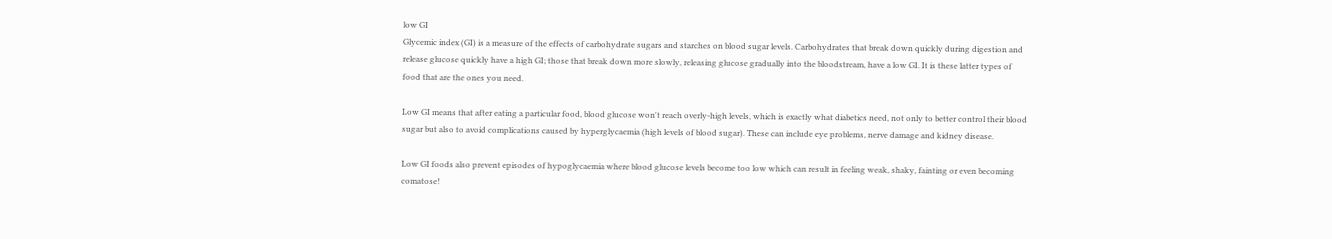low GI
Glycemic index (GI) is a measure of the effects of carbohydrate sugars and starches on blood sugar levels. Carbohydrates that break down quickly during digestion and release glucose quickly have a high GI; those that break down more slowly, releasing glucose gradually into the bloodstream, have a low GI. It is these latter types of food that are the ones you need.

Low GI means that after eating a particular food, blood glucose won't reach overly-high levels, which is exactly what diabetics need, not only to better control their blood sugar but also to avoid complications caused by hyperglycaemia (high levels of blood sugar). These can include eye problems, nerve damage and kidney disease.

Low GI foods also prevent episodes of hypoglycaemia where blood glucose levels become too low which can result in feeling weak, shaky, fainting or even becoming comatose!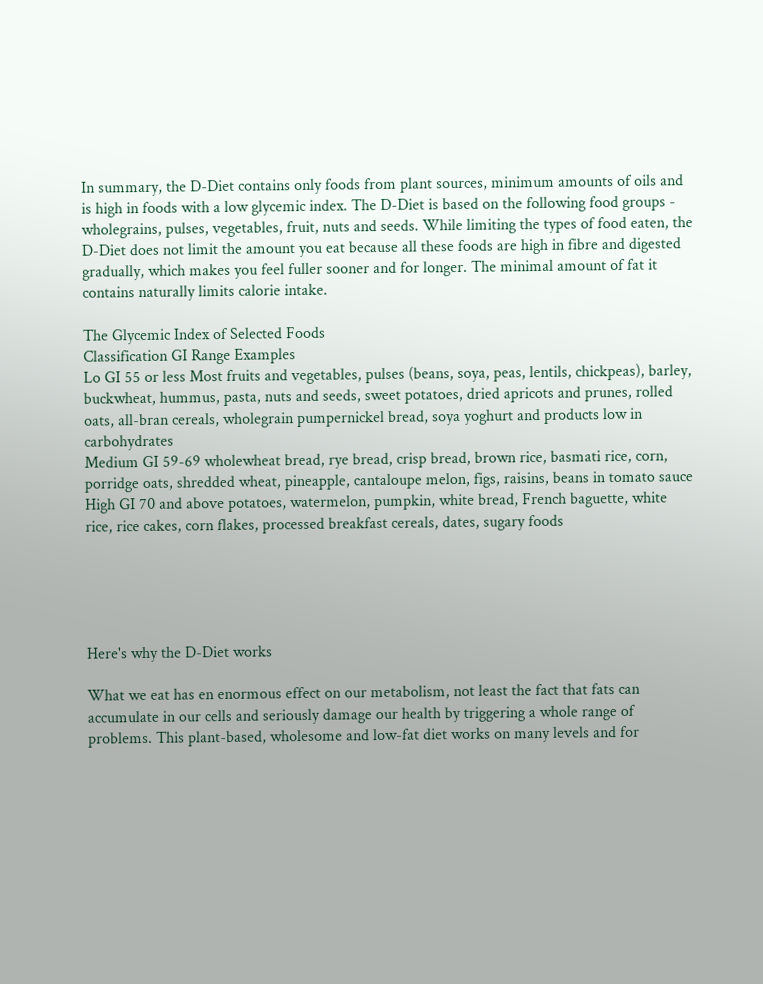In summary, the D-Diet contains only foods from plant sources, minimum amounts of oils and is high in foods with a low glycemic index. The D-Diet is based on the following food groups - wholegrains, pulses, vegetables, fruit, nuts and seeds. While limiting the types of food eaten, the D-Diet does not limit the amount you eat because all these foods are high in fibre and digested gradually, which makes you feel fuller sooner and for longer. The minimal amount of fat it contains naturally limits calorie intake.

The Glycemic Index of Selected Foods
Classification GI Range Examples
Lo GI 55 or less Most fruits and vegetables, pulses (beans, soya, peas, lentils, chickpeas), barley, buckwheat, hummus, pasta, nuts and seeds, sweet potatoes, dried apricots and prunes, rolled oats, all-bran cereals, wholegrain pumpernickel bread, soya yoghurt and products low in carbohydrates
Medium GI 59-69 wholewheat bread, rye bread, crisp bread, brown rice, basmati rice, corn, porridge oats, shredded wheat, pineapple, cantaloupe melon, figs, raisins, beans in tomato sauce
High GI 70 and above potatoes, watermelon, pumpkin, white bread, French baguette, white rice, rice cakes, corn flakes, processed breakfast cereals, dates, sugary foods





Here's why the D-Diet works

What we eat has en enormous effect on our metabolism, not least the fact that fats can accumulate in our cells and seriously damage our health by triggering a whole range of problems. This plant-based, wholesome and low-fat diet works on many levels and for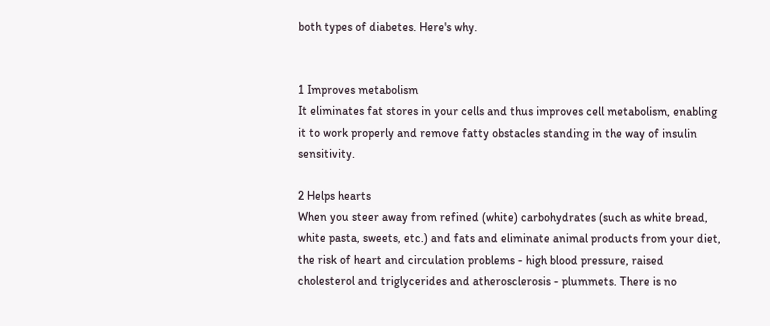both types of diabetes. Here's why.


1 Improves metabolism
It eliminates fat stores in your cells and thus improves cell metabolism, enabling it to work properly and remove fatty obstacles standing in the way of insulin sensitivity.

2 Helps hearts
When you steer away from refined (white) carbohydrates (such as white bread, white pasta, sweets, etc.) and fats and eliminate animal products from your diet, the risk of heart and circulation problems - high blood pressure, raised cholesterol and triglycerides and atherosclerosis - plummets. There is no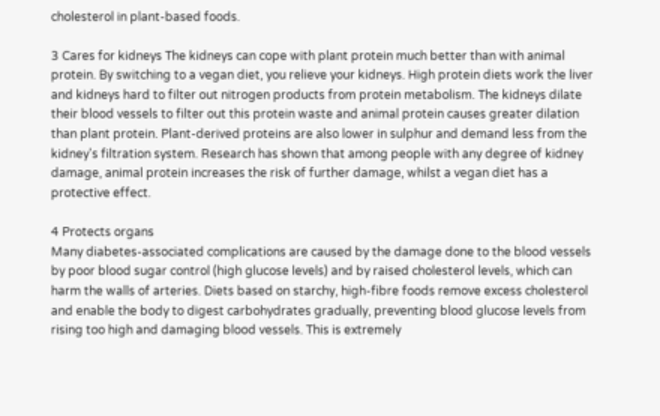cholesterol in plant-based foods.

3 Cares for kidneys The kidneys can cope with plant protein much better than with animal protein. By switching to a vegan diet, you relieve your kidneys. High protein diets work the liver and kidneys hard to filter out nitrogen products from protein metabolism. The kidneys dilate their blood vessels to filter out this protein waste and animal protein causes greater dilation than plant protein. Plant-derived proteins are also lower in sulphur and demand less from the kidney's filtration system. Research has shown that among people with any degree of kidney damage, animal protein increases the risk of further damage, whilst a vegan diet has a protective effect.

4 Protects organs
Many diabetes-associated complications are caused by the damage done to the blood vessels by poor blood sugar control (high glucose levels) and by raised cholesterol levels, which can harm the walls of arteries. Diets based on starchy, high-fibre foods remove excess cholesterol and enable the body to digest carbohydrates gradually, preventing blood glucose levels from rising too high and damaging blood vessels. This is extremely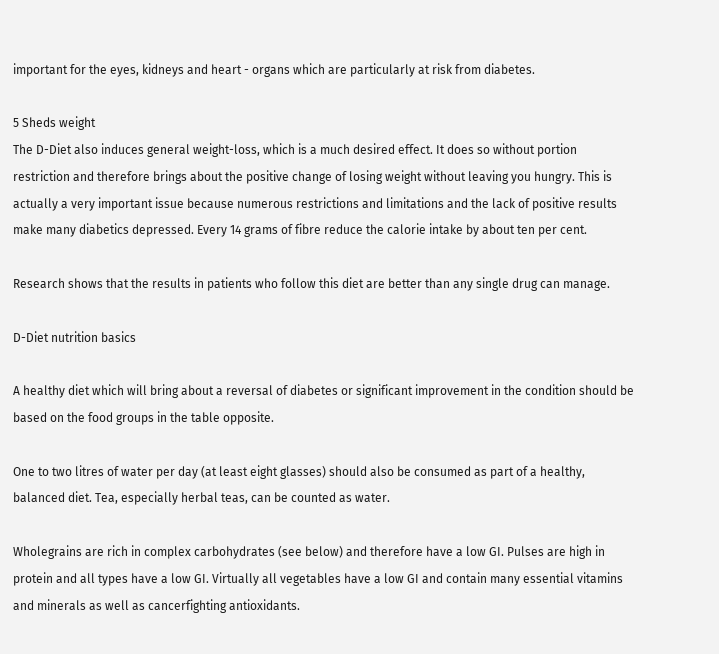important for the eyes, kidneys and heart - organs which are particularly at risk from diabetes.

5 Sheds weight
The D-Diet also induces general weight-loss, which is a much desired effect. It does so without portion restriction and therefore brings about the positive change of losing weight without leaving you hungry. This is actually a very important issue because numerous restrictions and limitations and the lack of positive results make many diabetics depressed. Every 14 grams of fibre reduce the calorie intake by about ten per cent.

Research shows that the results in patients who follow this diet are better than any single drug can manage.

D-Diet nutrition basics

A healthy diet which will bring about a reversal of diabetes or significant improvement in the condition should be based on the food groups in the table opposite.

One to two litres of water per day (at least eight glasses) should also be consumed as part of a healthy, balanced diet. Tea, especially herbal teas, can be counted as water.

Wholegrains are rich in complex carbohydrates (see below) and therefore have a low GI. Pulses are high in protein and all types have a low GI. Virtually all vegetables have a low GI and contain many essential vitamins and minerals as well as cancerfighting antioxidants.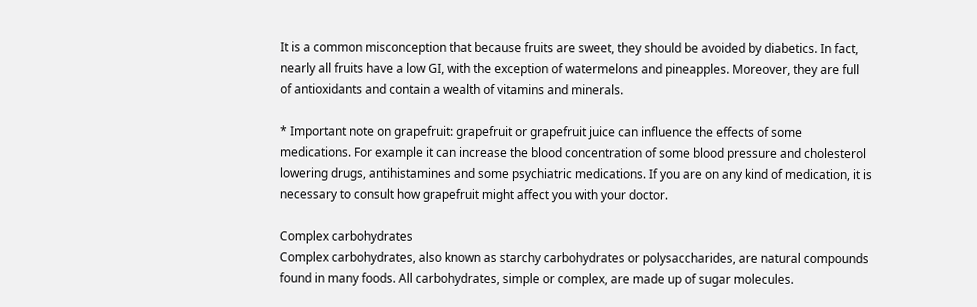It is a common misconception that because fruits are sweet, they should be avoided by diabetics. In fact, nearly all fruits have a low GI, with the exception of watermelons and pineapples. Moreover, they are full of antioxidants and contain a wealth of vitamins and minerals.

* Important note on grapefruit: grapefruit or grapefruit juice can influence the effects of some medications. For example it can increase the blood concentration of some blood pressure and cholesterol lowering drugs, antihistamines and some psychiatric medications. If you are on any kind of medication, it is necessary to consult how grapefruit might affect you with your doctor.

Complex carbohydrates
Complex carbohydrates, also known as starchy carbohydrates or polysaccharides, are natural compounds found in many foods. All carbohydrates, simple or complex, are made up of sugar molecules.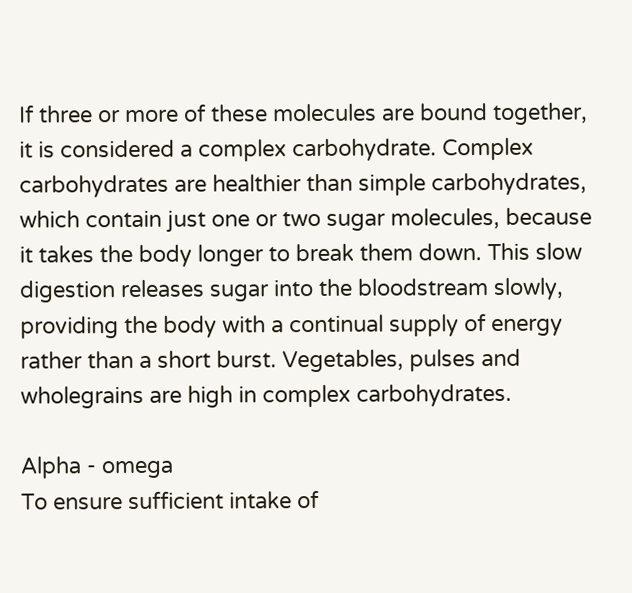If three or more of these molecules are bound together, it is considered a complex carbohydrate. Complex carbohydrates are healthier than simple carbohydrates, which contain just one or two sugar molecules, because it takes the body longer to break them down. This slow digestion releases sugar into the bloodstream slowly, providing the body with a continual supply of energy rather than a short burst. Vegetables, pulses and wholegrains are high in complex carbohydrates.

Alpha - omega
To ensure sufficient intake of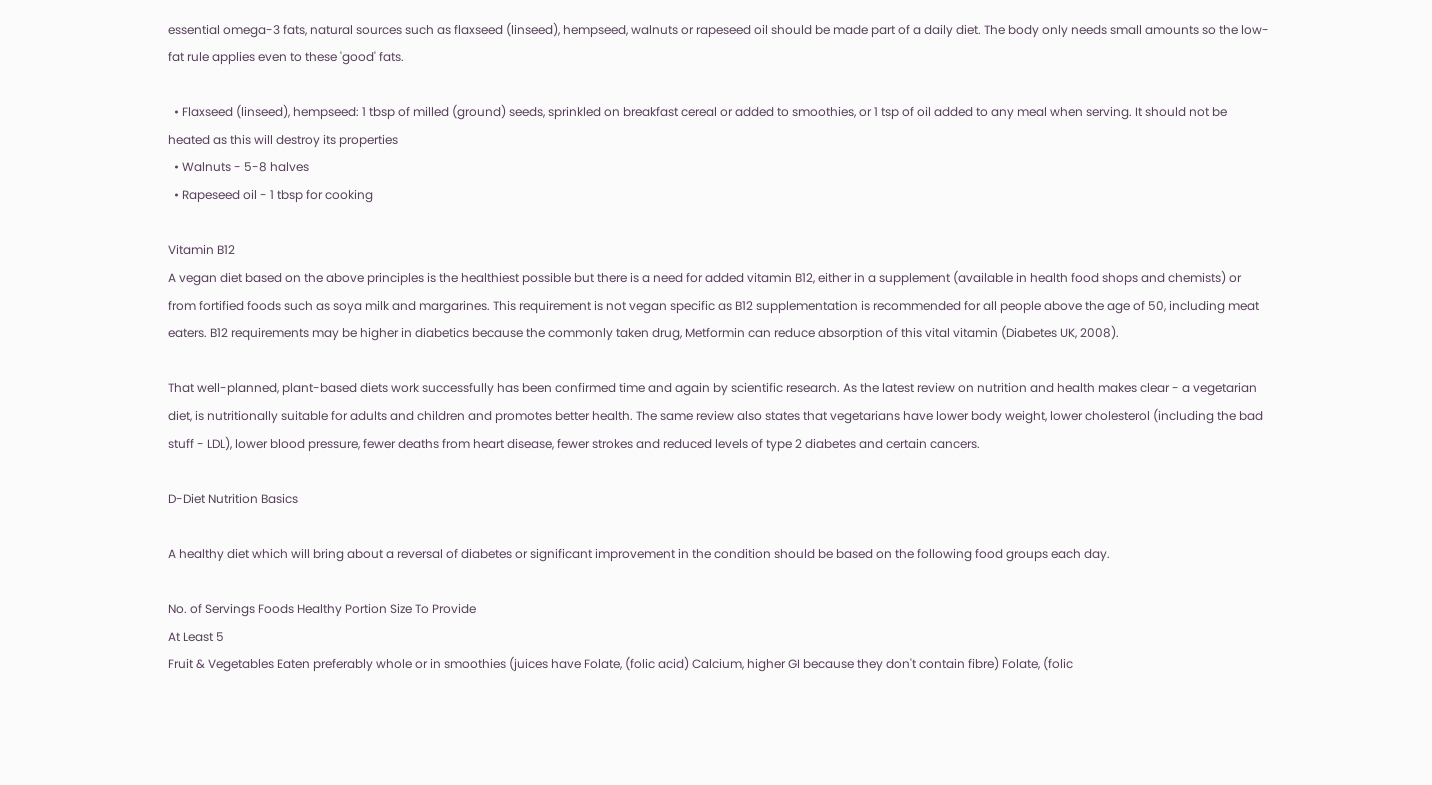essential omega-3 fats, natural sources such as flaxseed (linseed), hempseed, walnuts or rapeseed oil should be made part of a daily diet. The body only needs small amounts so the low-fat rule applies even to these 'good' fats.

  • Flaxseed (linseed), hempseed: 1 tbsp of milled (ground) seeds, sprinkled on breakfast cereal or added to smoothies, or 1 tsp of oil added to any meal when serving. It should not be heated as this will destroy its properties
  • Walnuts - 5-8 halves
  • Rapeseed oil - 1 tbsp for cooking

Vitamin B12
A vegan diet based on the above principles is the healthiest possible but there is a need for added vitamin B12, either in a supplement (available in health food shops and chemists) or from fortified foods such as soya milk and margarines. This requirement is not vegan specific as B12 supplementation is recommended for all people above the age of 50, including meat eaters. B12 requirements may be higher in diabetics because the commonly taken drug, Metformin can reduce absorption of this vital vitamin (Diabetes UK, 2008).

That well-planned, plant-based diets work successfully has been confirmed time and again by scientific research. As the latest review on nutrition and health makes clear - a vegetarian diet, is nutritionally suitable for adults and children and promotes better health. The same review also states that vegetarians have lower body weight, lower cholesterol (including the bad stuff - LDL), lower blood pressure, fewer deaths from heart disease, fewer strokes and reduced levels of type 2 diabetes and certain cancers.

D-Diet Nutrition Basics

A healthy diet which will bring about a reversal of diabetes or significant improvement in the condition should be based on the following food groups each day.

No. of Servings Foods Healthy Portion Size To Provide
At Least 5
Fruit & Vegetables Eaten preferably whole or in smoothies (juices have Folate, (folic acid) Calcium, higher GI because they don't contain fibre) Folate, (folic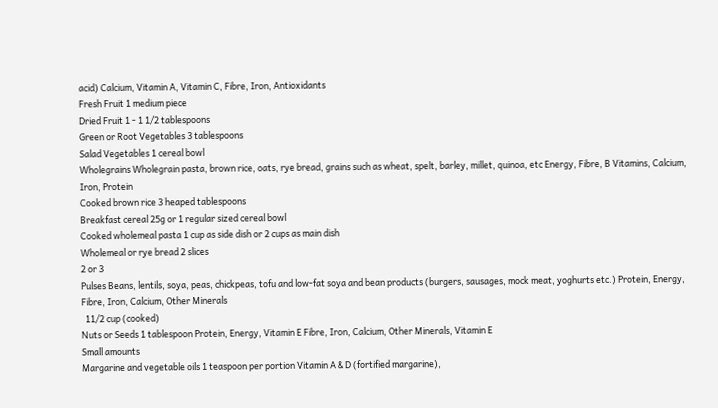acid) Calcium, Vitamin A, Vitamin C, Fibre, Iron, Antioxidants
Fresh Fruit 1 medium piece
Dried Fruit 1 - 1 1/2 tablespoons
Green or Root Vegetables 3 tablespoons
Salad Vegetables 1 cereal bowl
Wholegrains Wholegrain pasta, brown rice, oats, rye bread, grains such as wheat, spelt, barley, millet, quinoa, etc Energy, Fibre, B Vitamins, Calcium, Iron, Protein
Cooked brown rice 3 heaped tablespoons
Breakfast cereal 25g or 1 regular sized cereal bowl
Cooked wholemeal pasta 1 cup as side dish or 2 cups as main dish
Wholemeal or rye bread 2 slices
2 or 3
Pulses Beans, lentils, soya, peas, chickpeas, tofu and low-fat soya and bean products (burgers, sausages, mock meat, yoghurts etc.) Protein, Energy, Fibre, Iron, Calcium, Other Minerals
  11/2 cup (cooked)
Nuts or Seeds 1 tablespoon Protein, Energy, Vitamin E Fibre, Iron, Calcium, Other Minerals, Vitamin E
Small amounts
Margarine and vegetable oils 1 teaspoon per portion Vitamin A & D (fortified margarine),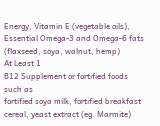Energy, Vitamin E (vegetable oils), Essential Omega-3 and Omega-6 fats (flaxseed, soya, walnut, hemp)
At Least 1
B12 Supplement or fortified foods such as
fortified soya milk, fortified breakfast cereal, yeast extract (eg. Marmite)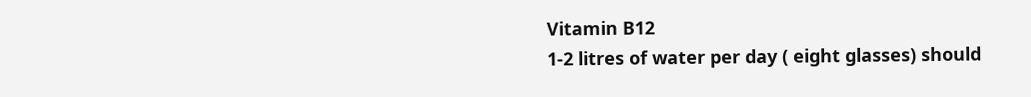Vitamin B12
1-2 litres of water per day ( eight glasses) should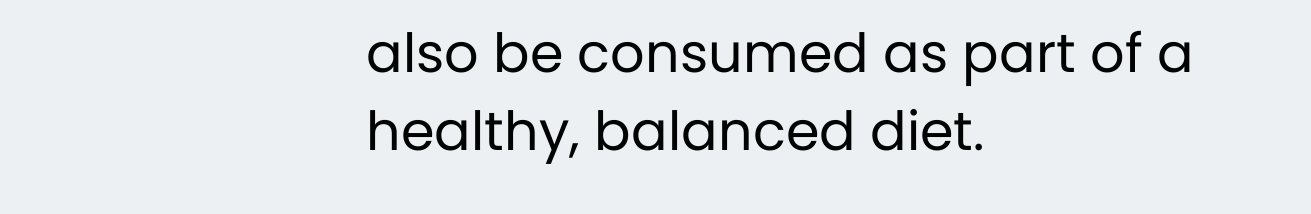also be consumed as part of a healthy, balanced diet.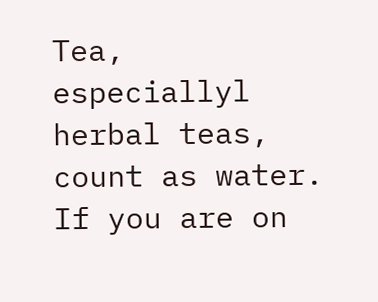Tea, especiallyl herbal teas, count as water. If you are on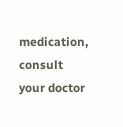medication, consult your doctor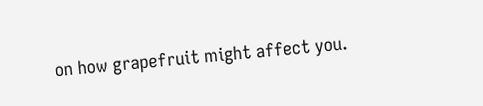on how grapefruit might affect you.